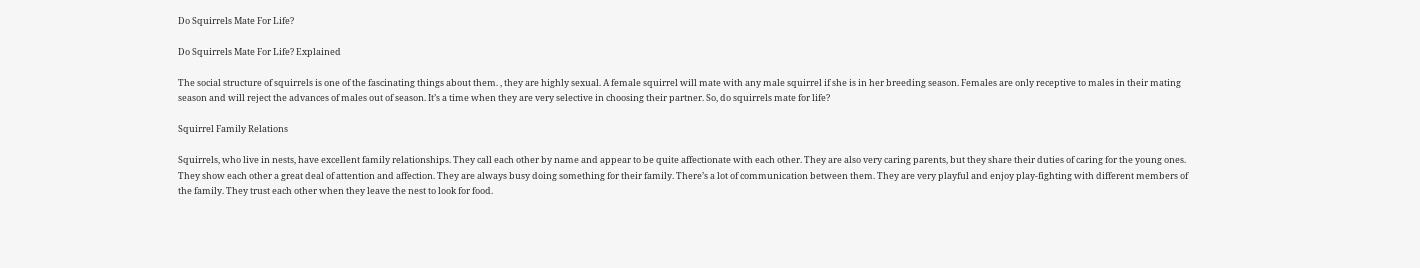Do Squirrels Mate For Life?

Do Squirrels Mate For Life? Explained

The social structure of squirrels is one of the fascinating things about them. , they are highly sexual. A female squirrel will mate with any male squirrel if she is in her breeding season. Females are only receptive to males in their mating season and will reject the advances of males out of season. It’s a time when they are very selective in choosing their partner. So, do squirrels mate for life?

Squirrel Family Relations

Squirrels, who live in nests, have excellent family relationships. They call each other by name and appear to be quite affectionate with each other. They are also very caring parents, but they share their duties of caring for the young ones. They show each other a great deal of attention and affection. They are always busy doing something for their family. There’s a lot of communication between them. They are very playful and enjoy play-fighting with different members of the family. They trust each other when they leave the nest to look for food.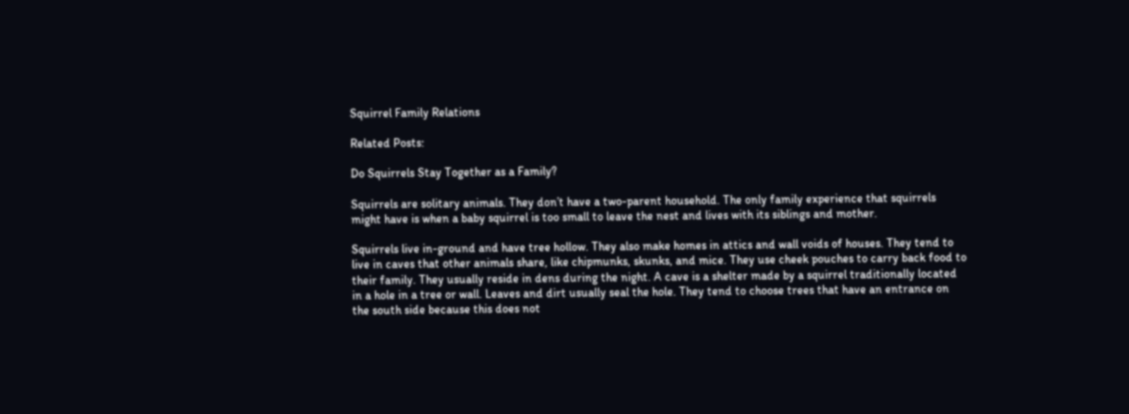Squirrel Family Relations

Related Posts:

Do Squirrels Stay Together as a Family?

Squirrels are solitary animals. They don’t have a two-parent household. The only family experience that squirrels might have is when a baby squirrel is too small to leave the nest and lives with its siblings and mother.

Squirrels live in-ground and have tree hollow. They also make homes in attics and wall voids of houses. They tend to live in caves that other animals share, like chipmunks, skunks, and mice. They use cheek pouches to carry back food to their family. They usually reside in dens during the night. A cave is a shelter made by a squirrel traditionally located in a hole in a tree or wall. Leaves and dirt usually seal the hole. They tend to choose trees that have an entrance on the south side because this does not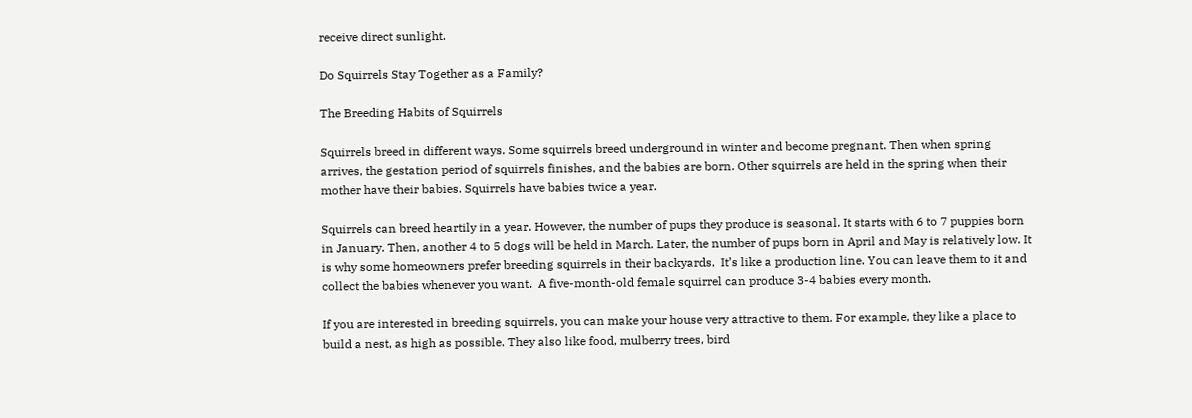receive direct sunlight.

Do Squirrels Stay Together as a Family?

The Breeding Habits of Squirrels

Squirrels breed in different ways. Some squirrels breed underground in winter and become pregnant. Then when spring arrives, the gestation period of squirrels finishes, and the babies are born. Other squirrels are held in the spring when their mother have their babies. Squirrels have babies twice a year.

Squirrels can breed heartily in a year. However, the number of pups they produce is seasonal. It starts with 6 to 7 puppies born in January. Then, another 4 to 5 dogs will be held in March. Later, the number of pups born in April and May is relatively low. It is why some homeowners prefer breeding squirrels in their backyards.  It’s like a production line. You can leave them to it and collect the babies whenever you want.  A five-month-old female squirrel can produce 3-4 babies every month.

If you are interested in breeding squirrels, you can make your house very attractive to them. For example, they like a place to build a nest, as high as possible. They also like food, mulberry trees, bird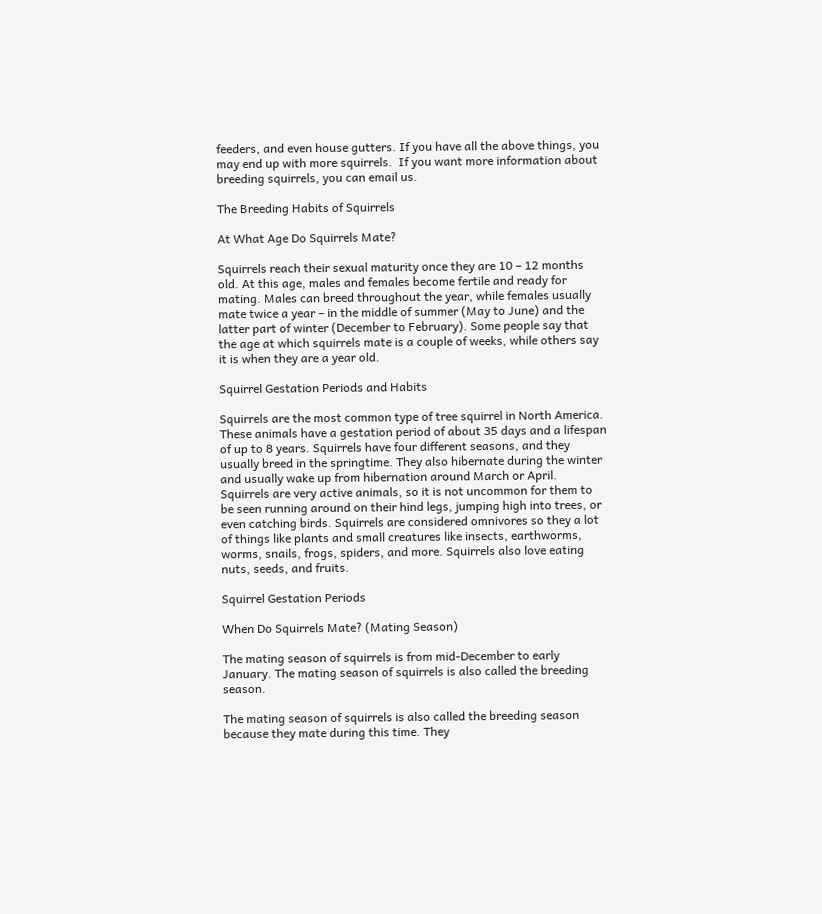feeders, and even house gutters. If you have all the above things, you may end up with more squirrels.  If you want more information about breeding squirrels, you can email us.

The Breeding Habits of Squirrels

At What Age Do Squirrels Mate?

Squirrels reach their sexual maturity once they are 10 – 12 months old. At this age, males and females become fertile and ready for mating. Males can breed throughout the year, while females usually mate twice a year – in the middle of summer (May to June) and the latter part of winter (December to February). Some people say that the age at which squirrels mate is a couple of weeks, while others say it is when they are a year old.

Squirrel Gestation Periods and Habits

Squirrels are the most common type of tree squirrel in North America. These animals have a gestation period of about 35 days and a lifespan of up to 8 years. Squirrels have four different seasons, and they usually breed in the springtime. They also hibernate during the winter and usually wake up from hibernation around March or April. Squirrels are very active animals, so it is not uncommon for them to be seen running around on their hind legs, jumping high into trees, or even catching birds. Squirrels are considered omnivores so they a lot of things like plants and small creatures like insects, earthworms, worms, snails, frogs, spiders, and more. Squirrels also love eating nuts, seeds, and fruits.

Squirrel Gestation Periods

When Do Squirrels Mate? (Mating Season)

The mating season of squirrels is from mid-December to early January. The mating season of squirrels is also called the breeding season.

The mating season of squirrels is also called the breeding season because they mate during this time. They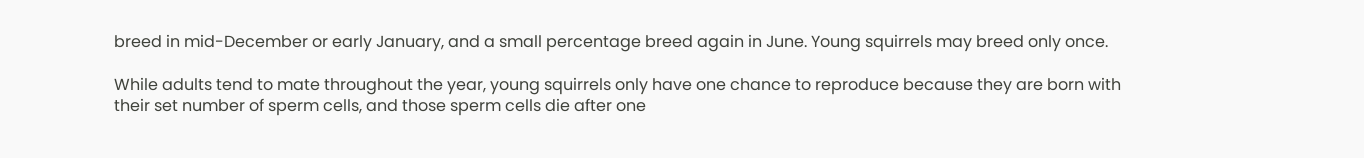breed in mid-December or early January, and a small percentage breed again in June. Young squirrels may breed only once.

While adults tend to mate throughout the year, young squirrels only have one chance to reproduce because they are born with their set number of sperm cells, and those sperm cells die after one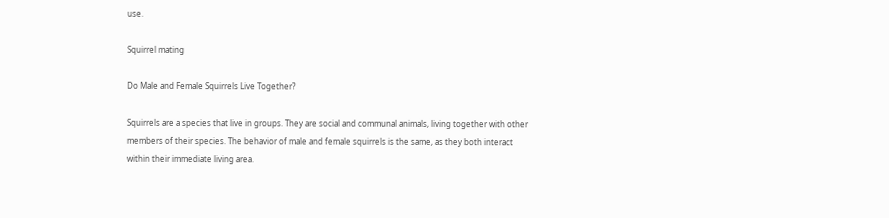use.

Squirrel mating

Do Male and Female Squirrels Live Together?

Squirrels are a species that live in groups. They are social and communal animals, living together with other members of their species. The behavior of male and female squirrels is the same, as they both interact within their immediate living area.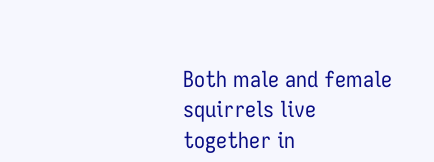Both male and female squirrels live together in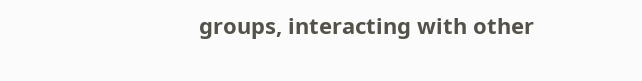groups, interacting with other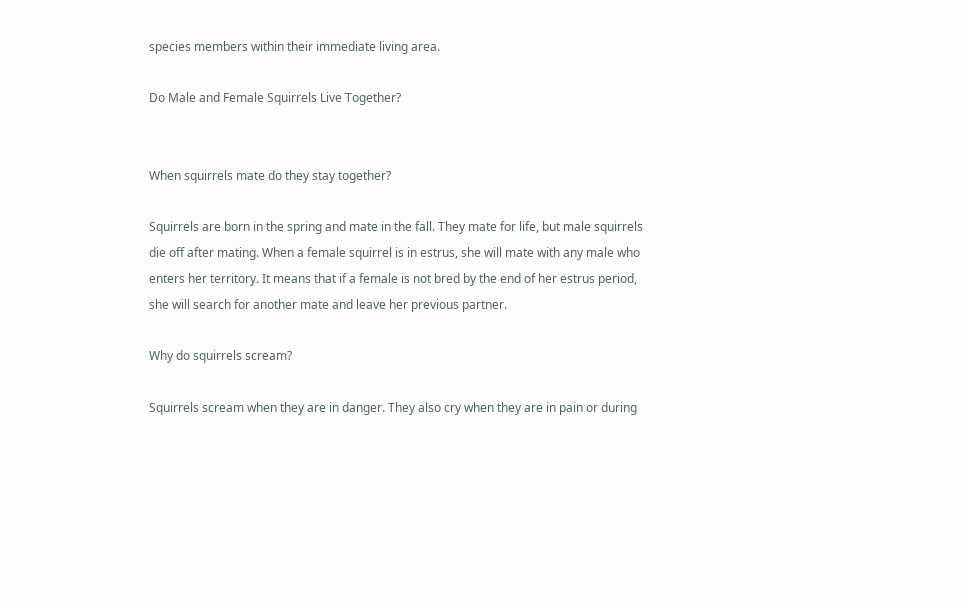species members within their immediate living area.

Do Male and Female Squirrels Live Together?


When squirrels mate do they stay together?

Squirrels are born in the spring and mate in the fall. They mate for life, but male squirrels die off after mating. When a female squirrel is in estrus, she will mate with any male who enters her territory. It means that if a female is not bred by the end of her estrus period, she will search for another mate and leave her previous partner.

Why do squirrels scream?

Squirrels scream when they are in danger. They also cry when they are in pain or during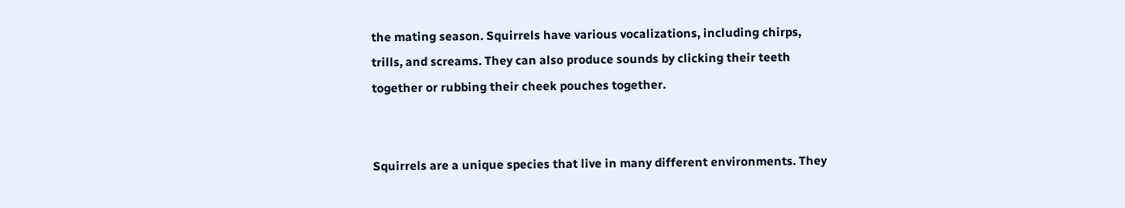the mating season. Squirrels have various vocalizations, including chirps, trills, and screams. They can also produce sounds by clicking their teeth together or rubbing their cheek pouches together.


Squirrels are a unique species that live in many different environments. They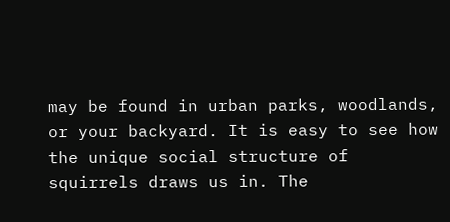may be found in urban parks, woodlands, or your backyard. It is easy to see how the unique social structure of squirrels draws us in. The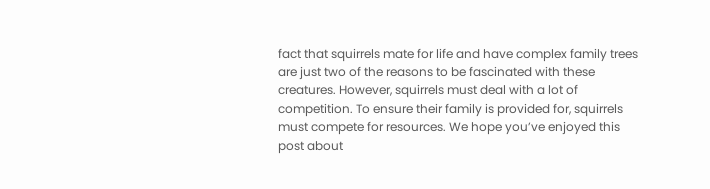fact that squirrels mate for life and have complex family trees are just two of the reasons to be fascinated with these creatures. However, squirrels must deal with a lot of competition. To ensure their family is provided for, squirrels must compete for resources. We hope you’ve enjoyed this post about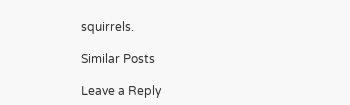squirrels.

Similar Posts

Leave a Reply